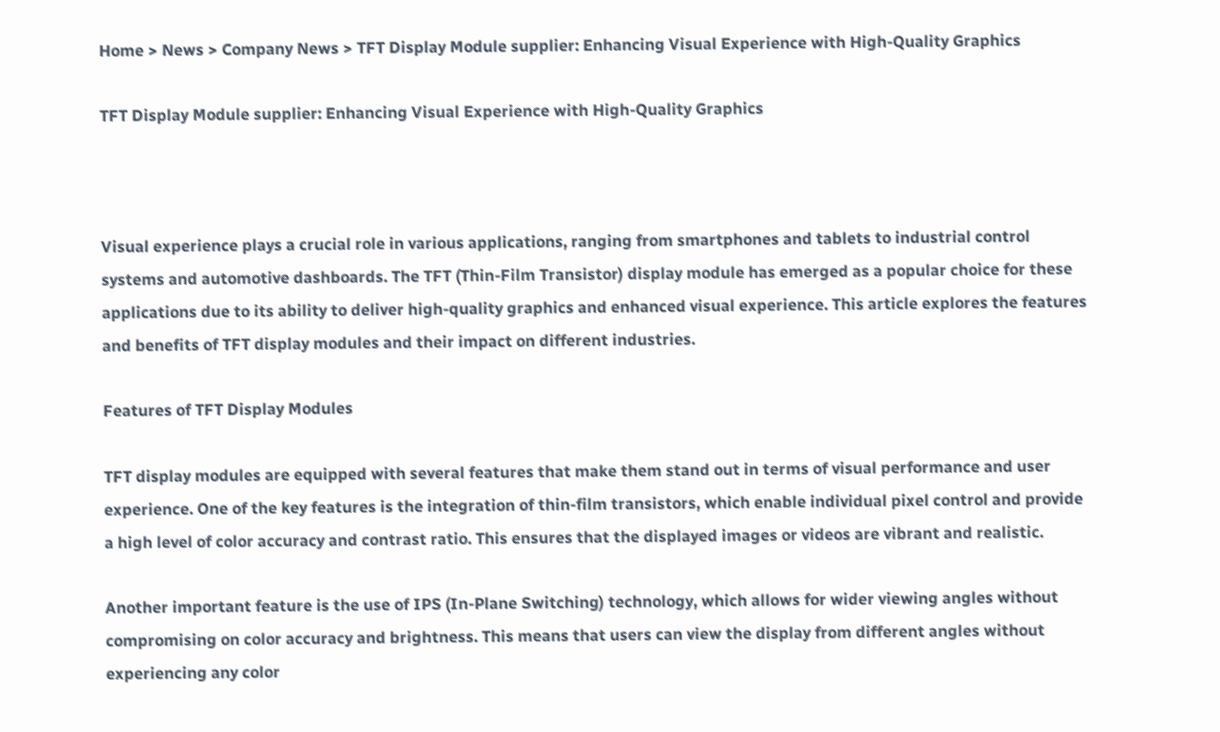Home > News > Company News > TFT Display Module supplier: Enhancing Visual Experience with High-Quality Graphics

TFT Display Module supplier: Enhancing Visual Experience with High-Quality Graphics



Visual experience plays a crucial role in various applications, ranging from smartphones and tablets to industrial control systems and automotive dashboards. The TFT (Thin-Film Transistor) display module has emerged as a popular choice for these applications due to its ability to deliver high-quality graphics and enhanced visual experience. This article explores the features and benefits of TFT display modules and their impact on different industries.

Features of TFT Display Modules

TFT display modules are equipped with several features that make them stand out in terms of visual performance and user experience. One of the key features is the integration of thin-film transistors, which enable individual pixel control and provide a high level of color accuracy and contrast ratio. This ensures that the displayed images or videos are vibrant and realistic.

Another important feature is the use of IPS (In-Plane Switching) technology, which allows for wider viewing angles without compromising on color accuracy and brightness. This means that users can view the display from different angles without experiencing any color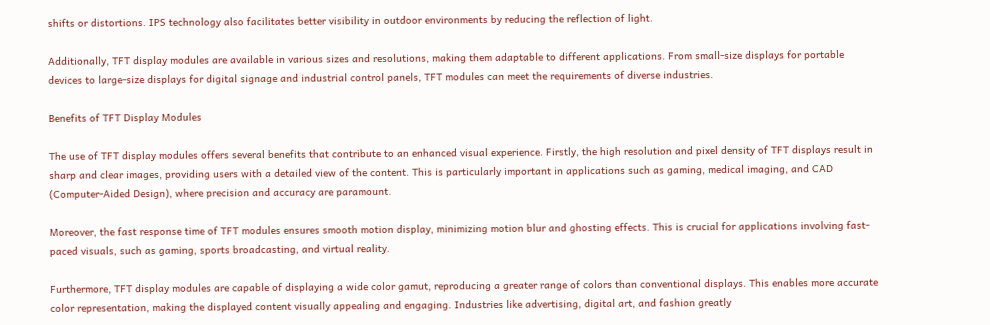shifts or distortions. IPS technology also facilitates better visibility in outdoor environments by reducing the reflection of light.

Additionally, TFT display modules are available in various sizes and resolutions, making them adaptable to different applications. From small-size displays for portable devices to large-size displays for digital signage and industrial control panels, TFT modules can meet the requirements of diverse industries.

Benefits of TFT Display Modules

The use of TFT display modules offers several benefits that contribute to an enhanced visual experience. Firstly, the high resolution and pixel density of TFT displays result in sharp and clear images, providing users with a detailed view of the content. This is particularly important in applications such as gaming, medical imaging, and CAD (Computer-Aided Design), where precision and accuracy are paramount.

Moreover, the fast response time of TFT modules ensures smooth motion display, minimizing motion blur and ghosting effects. This is crucial for applications involving fast-paced visuals, such as gaming, sports broadcasting, and virtual reality.

Furthermore, TFT display modules are capable of displaying a wide color gamut, reproducing a greater range of colors than conventional displays. This enables more accurate color representation, making the displayed content visually appealing and engaging. Industries like advertising, digital art, and fashion greatly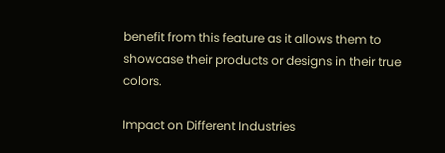benefit from this feature as it allows them to showcase their products or designs in their true colors.

Impact on Different Industries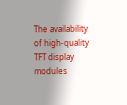The availability of high-quality TFT display modules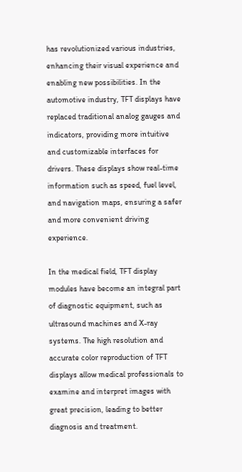has revolutionized various industries, enhancing their visual experience and enabling new possibilities. In the automotive industry, TFT displays have replaced traditional analog gauges and indicators, providing more intuitive and customizable interfaces for drivers. These displays show real-time information such as speed, fuel level, and navigation maps, ensuring a safer and more convenient driving experience.

In the medical field, TFT display modules have become an integral part of diagnostic equipment, such as ultrasound machines and X-ray systems. The high resolution and accurate color reproduction of TFT displays allow medical professionals to examine and interpret images with great precision, leading to better diagnosis and treatment.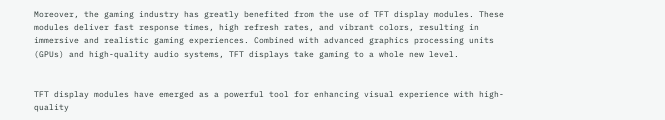Moreover, the gaming industry has greatly benefited from the use of TFT display modules. These modules deliver fast response times, high refresh rates, and vibrant colors, resulting in immersive and realistic gaming experiences. Combined with advanced graphics processing units (GPUs) and high-quality audio systems, TFT displays take gaming to a whole new level.


TFT display modules have emerged as a powerful tool for enhancing visual experience with high-quality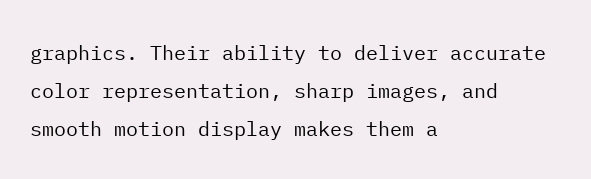graphics. Their ability to deliver accurate color representation, sharp images, and smooth motion display makes them a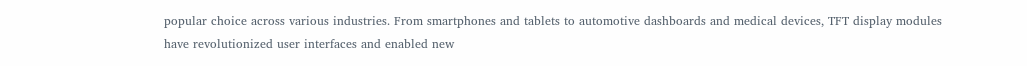popular choice across various industries. From smartphones and tablets to automotive dashboards and medical devices, TFT display modules have revolutionized user interfaces and enabled new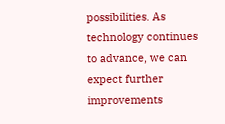possibilities. As technology continues to advance, we can expect further improvements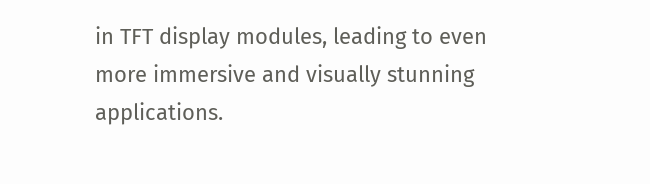in TFT display modules, leading to even more immersive and visually stunning applications.